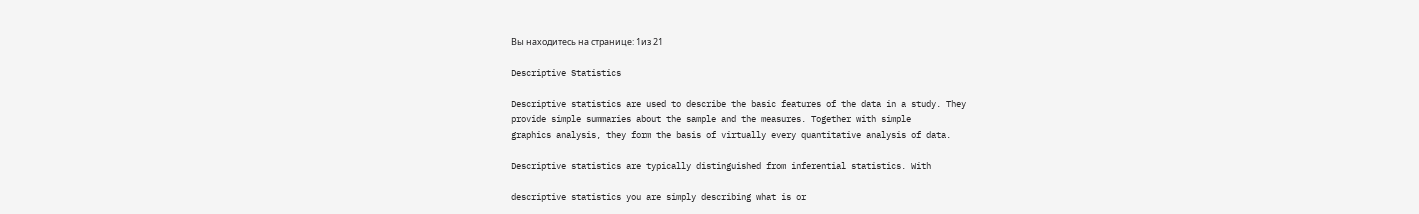Вы находитесь на странице: 1из 21

Descriptive Statistics

Descriptive statistics are used to describe the basic features of the data in a study. They
provide simple summaries about the sample and the measures. Together with simple
graphics analysis, they form the basis of virtually every quantitative analysis of data.

Descriptive statistics are typically distinguished from inferential statistics. With

descriptive statistics you are simply describing what is or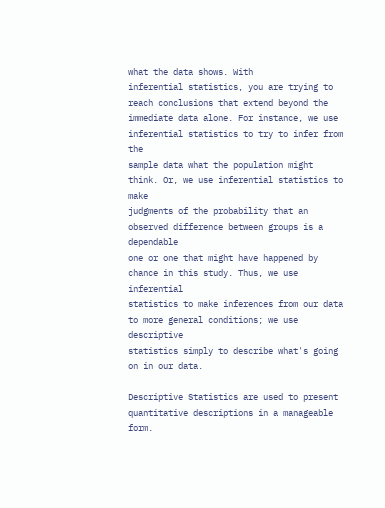what the data shows. With
inferential statistics, you are trying to reach conclusions that extend beyond the
immediate data alone. For instance, we use inferential statistics to try to infer from the
sample data what the population might think. Or, we use inferential statistics to make
judgments of the probability that an observed difference between groups is a dependable
one or one that might have happened by chance in this study. Thus, we use inferential
statistics to make inferences from our data to more general conditions; we use descriptive
statistics simply to describe what's going on in our data.

Descriptive Statistics are used to present quantitative descriptions in a manageable form.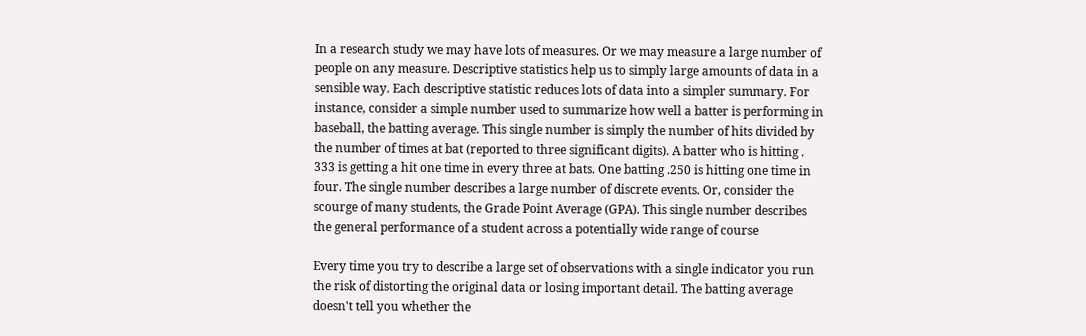In a research study we may have lots of measures. Or we may measure a large number of
people on any measure. Descriptive statistics help us to simply large amounts of data in a
sensible way. Each descriptive statistic reduces lots of data into a simpler summary. For
instance, consider a simple number used to summarize how well a batter is performing in
baseball, the batting average. This single number is simply the number of hits divided by
the number of times at bat (reported to three significant digits). A batter who is hitting .
333 is getting a hit one time in every three at bats. One batting .250 is hitting one time in
four. The single number describes a large number of discrete events. Or, consider the
scourge of many students, the Grade Point Average (GPA). This single number describes
the general performance of a student across a potentially wide range of course

Every time you try to describe a large set of observations with a single indicator you run
the risk of distorting the original data or losing important detail. The batting average
doesn't tell you whether the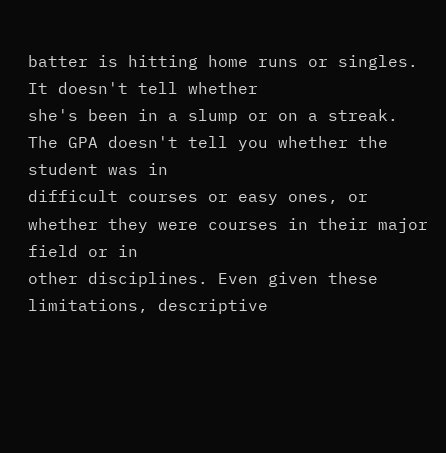batter is hitting home runs or singles. It doesn't tell whether
she's been in a slump or on a streak. The GPA doesn't tell you whether the student was in
difficult courses or easy ones, or whether they were courses in their major field or in
other disciplines. Even given these limitations, descriptive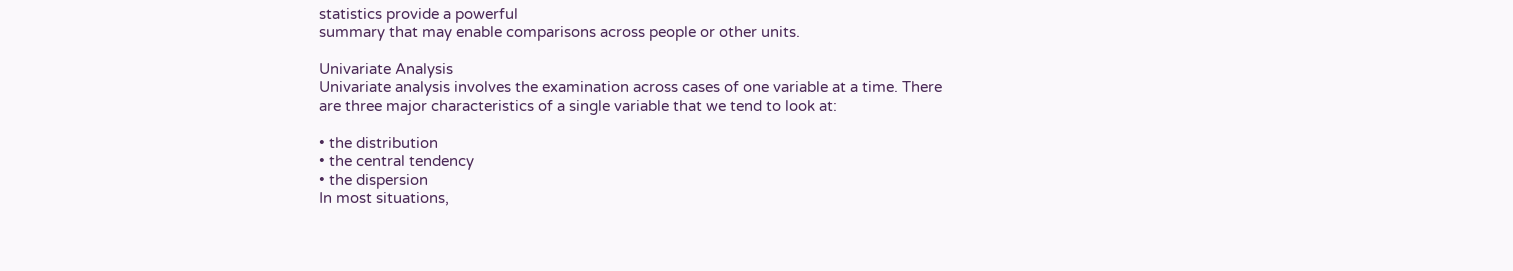statistics provide a powerful
summary that may enable comparisons across people or other units.

Univariate Analysis
Univariate analysis involves the examination across cases of one variable at a time. There
are three major characteristics of a single variable that we tend to look at:

• the distribution
• the central tendency
• the dispersion
In most situations,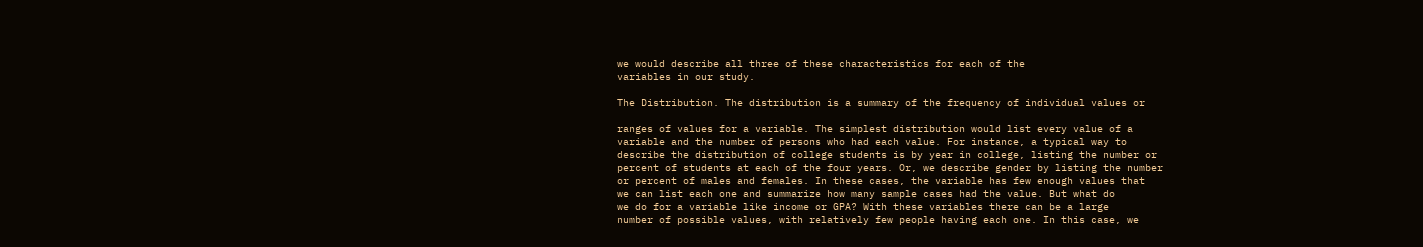we would describe all three of these characteristics for each of the
variables in our study.

The Distribution. The distribution is a summary of the frequency of individual values or

ranges of values for a variable. The simplest distribution would list every value of a
variable and the number of persons who had each value. For instance, a typical way to
describe the distribution of college students is by year in college, listing the number or
percent of students at each of the four years. Or, we describe gender by listing the number
or percent of males and females. In these cases, the variable has few enough values that
we can list each one and summarize how many sample cases had the value. But what do
we do for a variable like income or GPA? With these variables there can be a large
number of possible values, with relatively few people having each one. In this case, we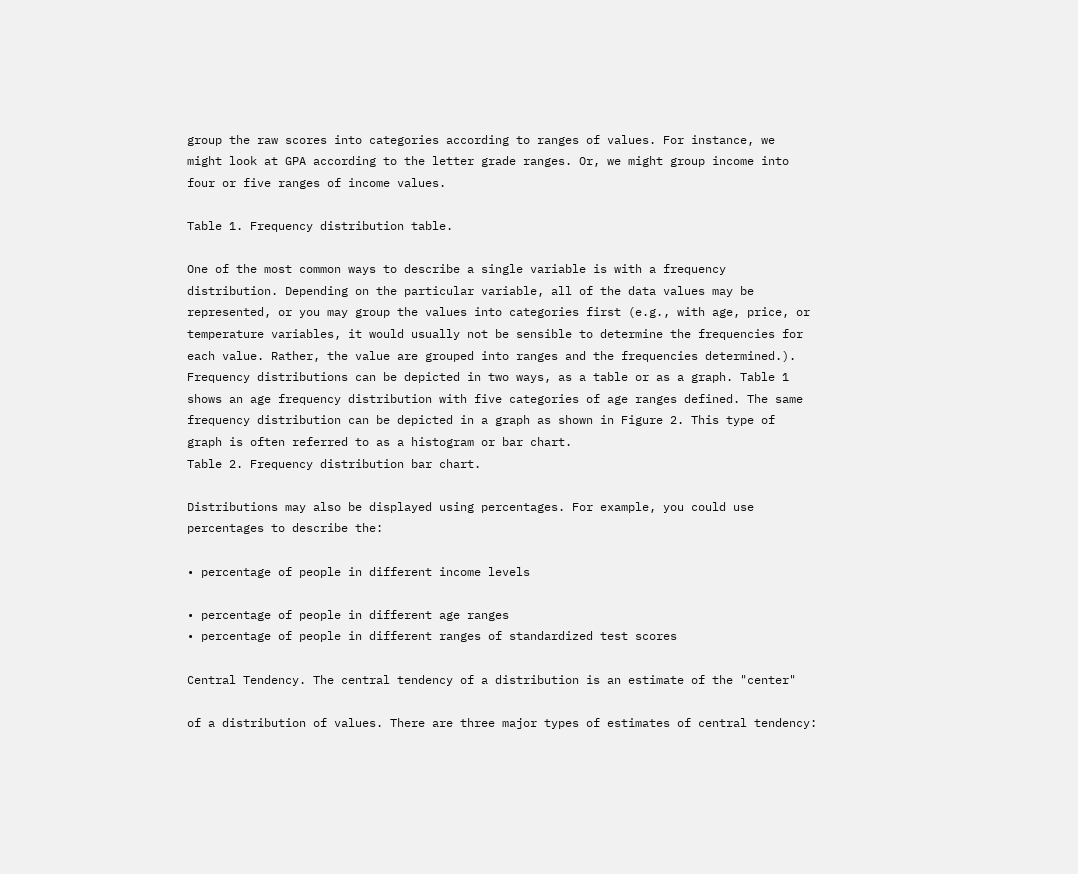group the raw scores into categories according to ranges of values. For instance, we
might look at GPA according to the letter grade ranges. Or, we might group income into
four or five ranges of income values.

Table 1. Frequency distribution table.

One of the most common ways to describe a single variable is with a frequency
distribution. Depending on the particular variable, all of the data values may be
represented, or you may group the values into categories first (e.g., with age, price, or
temperature variables, it would usually not be sensible to determine the frequencies for
each value. Rather, the value are grouped into ranges and the frequencies determined.).
Frequency distributions can be depicted in two ways, as a table or as a graph. Table 1
shows an age frequency distribution with five categories of age ranges defined. The same
frequency distribution can be depicted in a graph as shown in Figure 2. This type of
graph is often referred to as a histogram or bar chart.
Table 2. Frequency distribution bar chart.

Distributions may also be displayed using percentages. For example, you could use
percentages to describe the:

• percentage of people in different income levels

• percentage of people in different age ranges
• percentage of people in different ranges of standardized test scores

Central Tendency. The central tendency of a distribution is an estimate of the "center"

of a distribution of values. There are three major types of estimates of central tendency: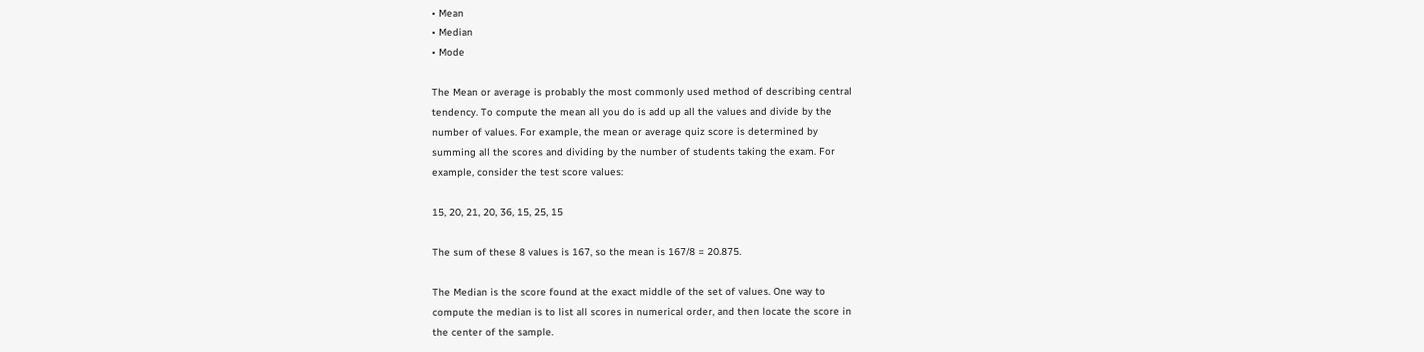• Mean
• Median
• Mode

The Mean or average is probably the most commonly used method of describing central
tendency. To compute the mean all you do is add up all the values and divide by the
number of values. For example, the mean or average quiz score is determined by
summing all the scores and dividing by the number of students taking the exam. For
example, consider the test score values:

15, 20, 21, 20, 36, 15, 25, 15

The sum of these 8 values is 167, so the mean is 167/8 = 20.875.

The Median is the score found at the exact middle of the set of values. One way to
compute the median is to list all scores in numerical order, and then locate the score in
the center of the sample.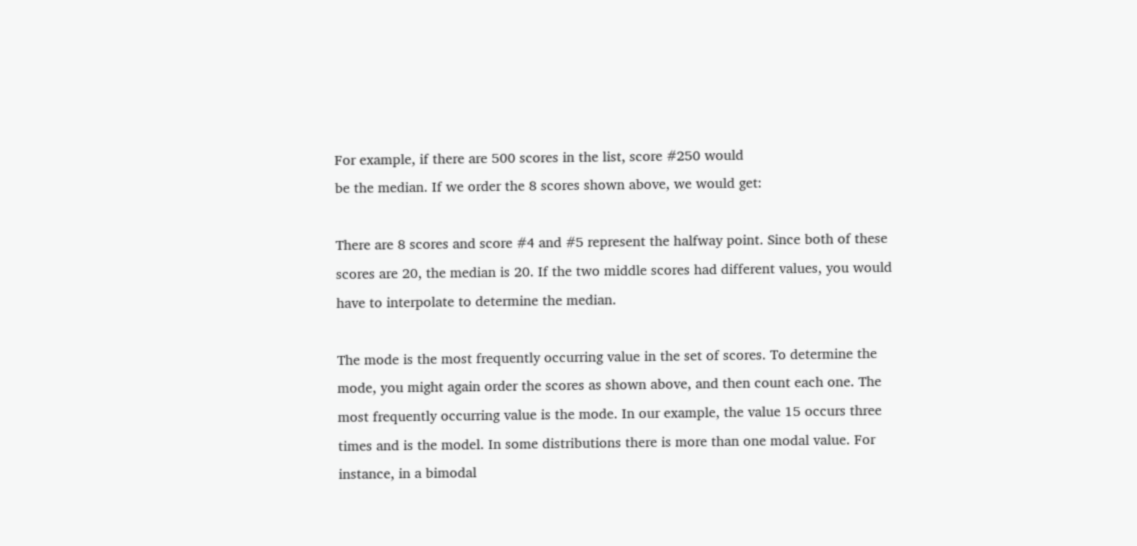For example, if there are 500 scores in the list, score #250 would
be the median. If we order the 8 scores shown above, we would get:

There are 8 scores and score #4 and #5 represent the halfway point. Since both of these
scores are 20, the median is 20. If the two middle scores had different values, you would
have to interpolate to determine the median.

The mode is the most frequently occurring value in the set of scores. To determine the
mode, you might again order the scores as shown above, and then count each one. The
most frequently occurring value is the mode. In our example, the value 15 occurs three
times and is the model. In some distributions there is more than one modal value. For
instance, in a bimodal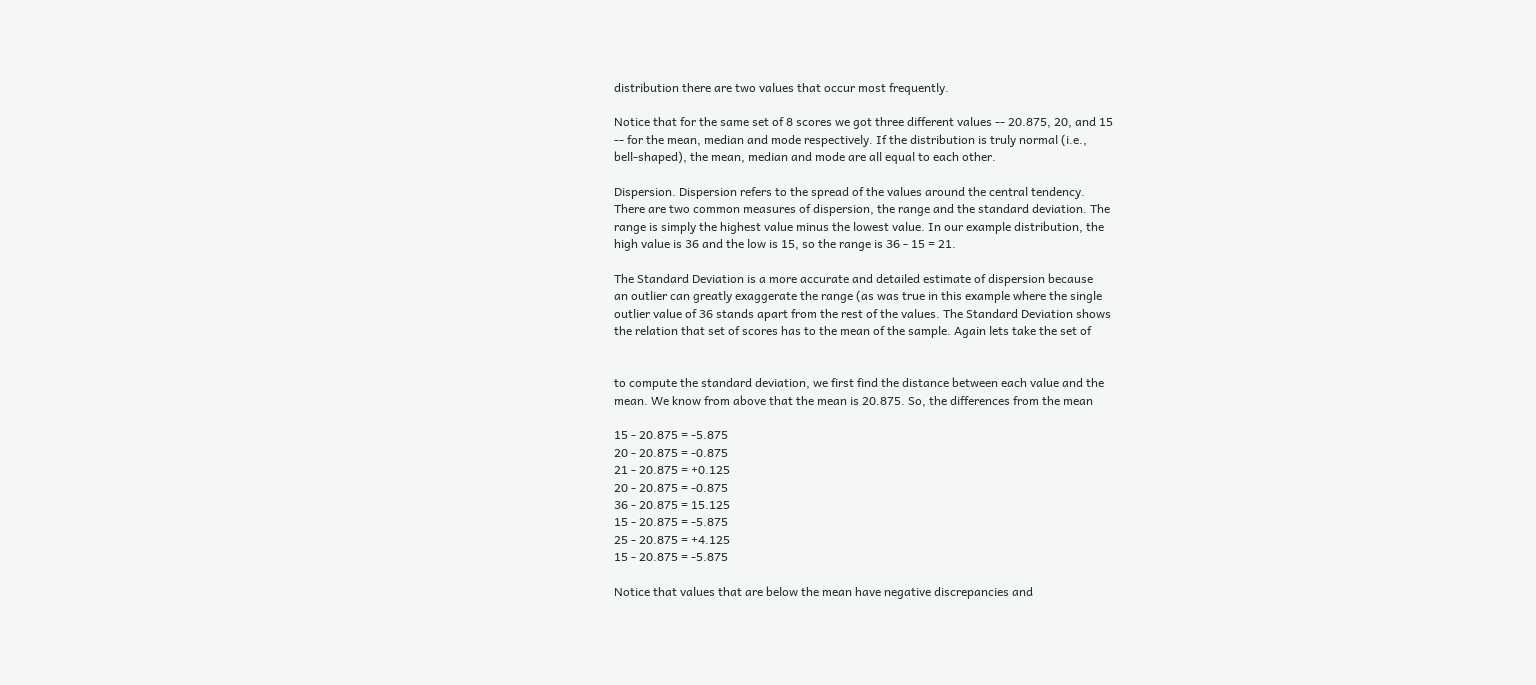distribution there are two values that occur most frequently.

Notice that for the same set of 8 scores we got three different values -- 20.875, 20, and 15
-- for the mean, median and mode respectively. If the distribution is truly normal (i.e.,
bell-shaped), the mean, median and mode are all equal to each other.

Dispersion. Dispersion refers to the spread of the values around the central tendency.
There are two common measures of dispersion, the range and the standard deviation. The
range is simply the highest value minus the lowest value. In our example distribution, the
high value is 36 and the low is 15, so the range is 36 - 15 = 21.

The Standard Deviation is a more accurate and detailed estimate of dispersion because
an outlier can greatly exaggerate the range (as was true in this example where the single
outlier value of 36 stands apart from the rest of the values. The Standard Deviation shows
the relation that set of scores has to the mean of the sample. Again lets take the set of


to compute the standard deviation, we first find the distance between each value and the
mean. We know from above that the mean is 20.875. So, the differences from the mean

15 - 20.875 = -5.875
20 - 20.875 = -0.875
21 - 20.875 = +0.125
20 - 20.875 = -0.875
36 - 20.875 = 15.125
15 - 20.875 = -5.875
25 - 20.875 = +4.125
15 - 20.875 = -5.875

Notice that values that are below the mean have negative discrepancies and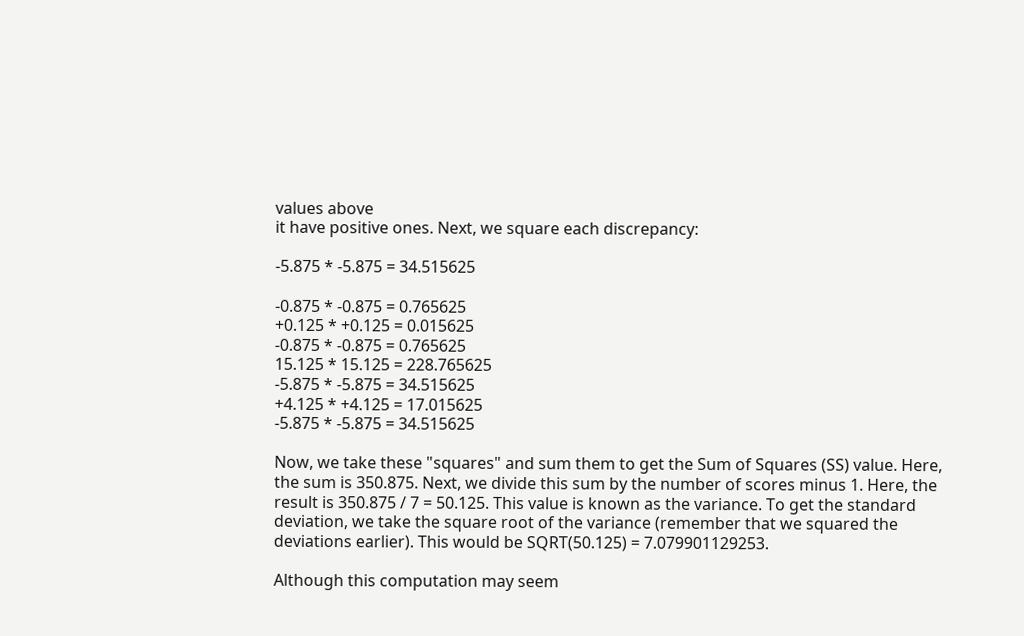values above
it have positive ones. Next, we square each discrepancy:

-5.875 * -5.875 = 34.515625

-0.875 * -0.875 = 0.765625
+0.125 * +0.125 = 0.015625
-0.875 * -0.875 = 0.765625
15.125 * 15.125 = 228.765625
-5.875 * -5.875 = 34.515625
+4.125 * +4.125 = 17.015625
-5.875 * -5.875 = 34.515625

Now, we take these "squares" and sum them to get the Sum of Squares (SS) value. Here,
the sum is 350.875. Next, we divide this sum by the number of scores minus 1. Here, the
result is 350.875 / 7 = 50.125. This value is known as the variance. To get the standard
deviation, we take the square root of the variance (remember that we squared the
deviations earlier). This would be SQRT(50.125) = 7.079901129253.

Although this computation may seem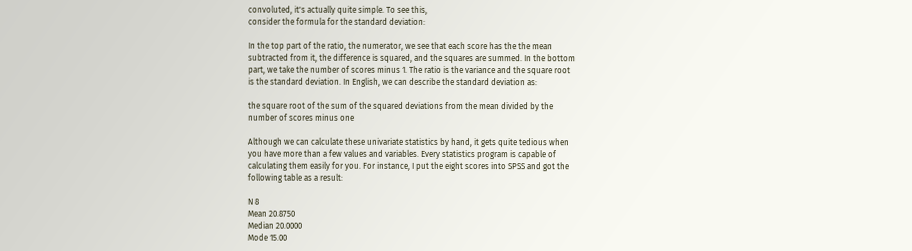convoluted, it's actually quite simple. To see this,
consider the formula for the standard deviation:

In the top part of the ratio, the numerator, we see that each score has the the mean
subtracted from it, the difference is squared, and the squares are summed. In the bottom
part, we take the number of scores minus 1. The ratio is the variance and the square root
is the standard deviation. In English, we can describe the standard deviation as:

the square root of the sum of the squared deviations from the mean divided by the
number of scores minus one

Although we can calculate these univariate statistics by hand, it gets quite tedious when
you have more than a few values and variables. Every statistics program is capable of
calculating them easily for you. For instance, I put the eight scores into SPSS and got the
following table as a result:

N 8
Mean 20.8750
Median 20.0000
Mode 15.00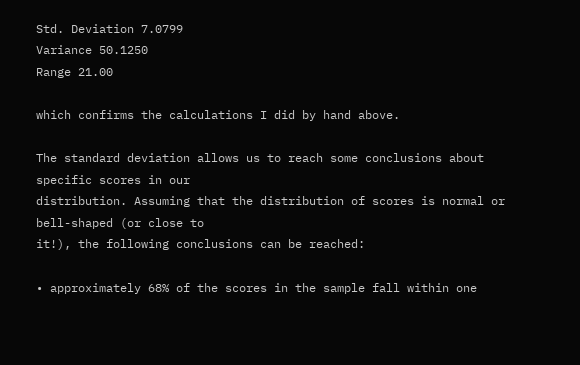Std. Deviation 7.0799
Variance 50.1250
Range 21.00

which confirms the calculations I did by hand above.

The standard deviation allows us to reach some conclusions about specific scores in our
distribution. Assuming that the distribution of scores is normal or bell-shaped (or close to
it!), the following conclusions can be reached:

• approximately 68% of the scores in the sample fall within one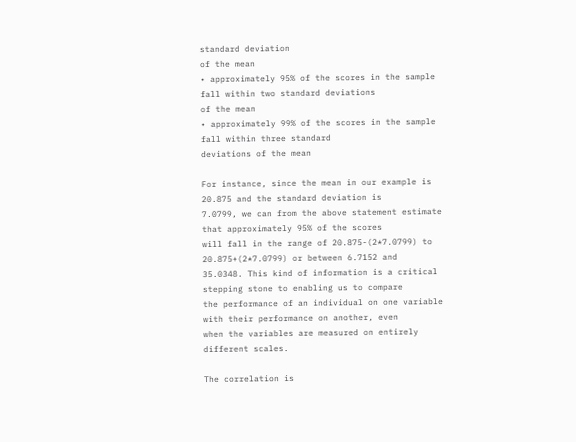standard deviation
of the mean
• approximately 95% of the scores in the sample fall within two standard deviations
of the mean
• approximately 99% of the scores in the sample fall within three standard
deviations of the mean

For instance, since the mean in our example is 20.875 and the standard deviation is
7.0799, we can from the above statement estimate that approximately 95% of the scores
will fall in the range of 20.875-(2*7.0799) to 20.875+(2*7.0799) or between 6.7152 and
35.0348. This kind of information is a critical stepping stone to enabling us to compare
the performance of an individual on one variable with their performance on another, even
when the variables are measured on entirely different scales.

The correlation is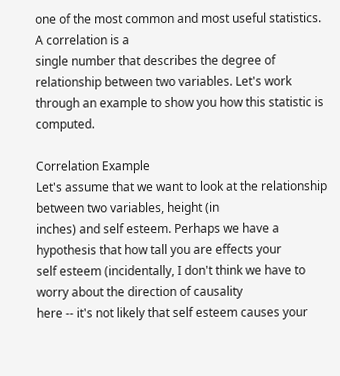one of the most common and most useful statistics. A correlation is a
single number that describes the degree of relationship between two variables. Let's work
through an example to show you how this statistic is computed.

Correlation Example
Let's assume that we want to look at the relationship between two variables, height (in
inches) and self esteem. Perhaps we have a hypothesis that how tall you are effects your
self esteem (incidentally, I don't think we have to worry about the direction of causality
here -- it's not likely that self esteem causes your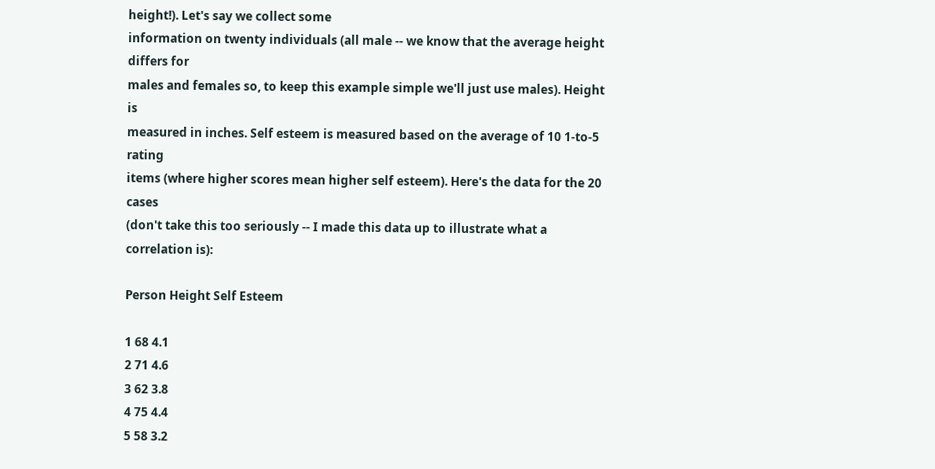height!). Let's say we collect some
information on twenty individuals (all male -- we know that the average height differs for
males and females so, to keep this example simple we'll just use males). Height is
measured in inches. Self esteem is measured based on the average of 10 1-to-5 rating
items (where higher scores mean higher self esteem). Here's the data for the 20 cases
(don't take this too seriously -- I made this data up to illustrate what a correlation is):

Person Height Self Esteem

1 68 4.1
2 71 4.6
3 62 3.8
4 75 4.4
5 58 3.2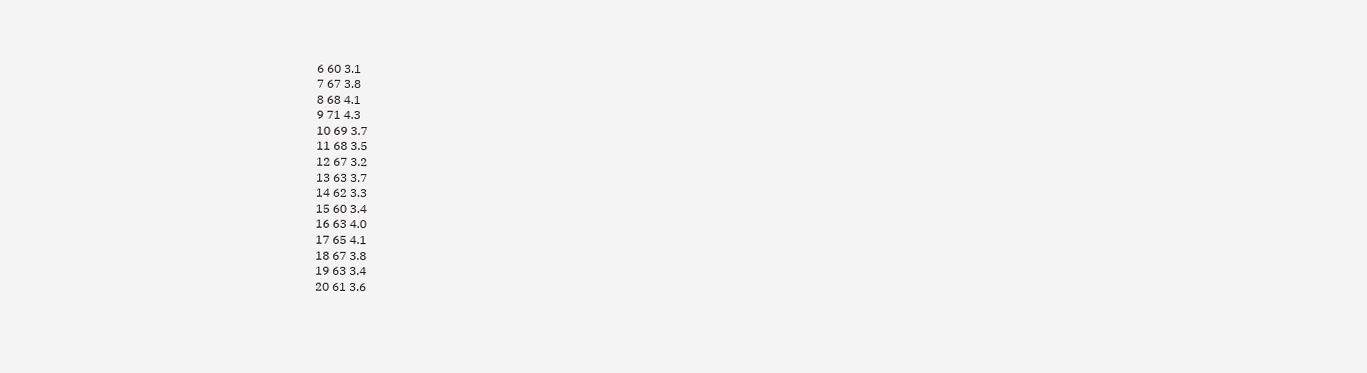6 60 3.1
7 67 3.8
8 68 4.1
9 71 4.3
10 69 3.7
11 68 3.5
12 67 3.2
13 63 3.7
14 62 3.3
15 60 3.4
16 63 4.0
17 65 4.1
18 67 3.8
19 63 3.4
20 61 3.6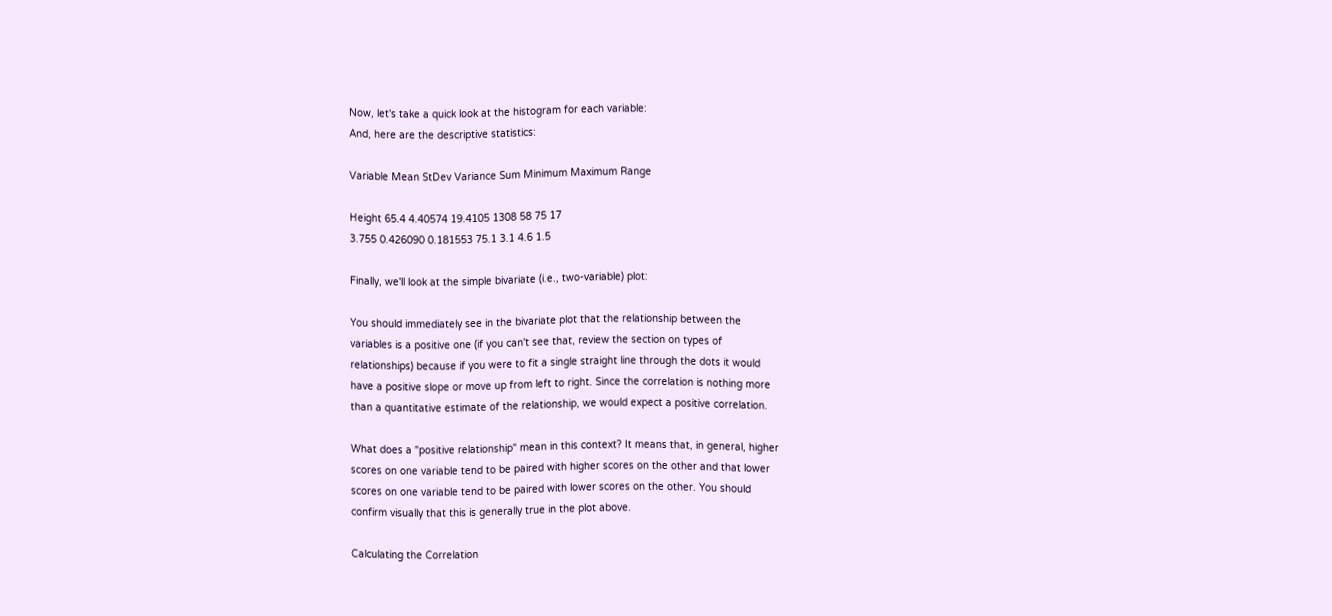Now, let's take a quick look at the histogram for each variable:
And, here are the descriptive statistics:

Variable Mean StDev Variance Sum Minimum Maximum Range

Height 65.4 4.40574 19.4105 1308 58 75 17
3.755 0.426090 0.181553 75.1 3.1 4.6 1.5

Finally, we'll look at the simple bivariate (i.e., two-variable) plot:

You should immediately see in the bivariate plot that the relationship between the
variables is a positive one (if you can't see that, review the section on types of
relationships) because if you were to fit a single straight line through the dots it would
have a positive slope or move up from left to right. Since the correlation is nothing more
than a quantitative estimate of the relationship, we would expect a positive correlation.

What does a "positive relationship" mean in this context? It means that, in general, higher
scores on one variable tend to be paired with higher scores on the other and that lower
scores on one variable tend to be paired with lower scores on the other. You should
confirm visually that this is generally true in the plot above.

Calculating the Correlation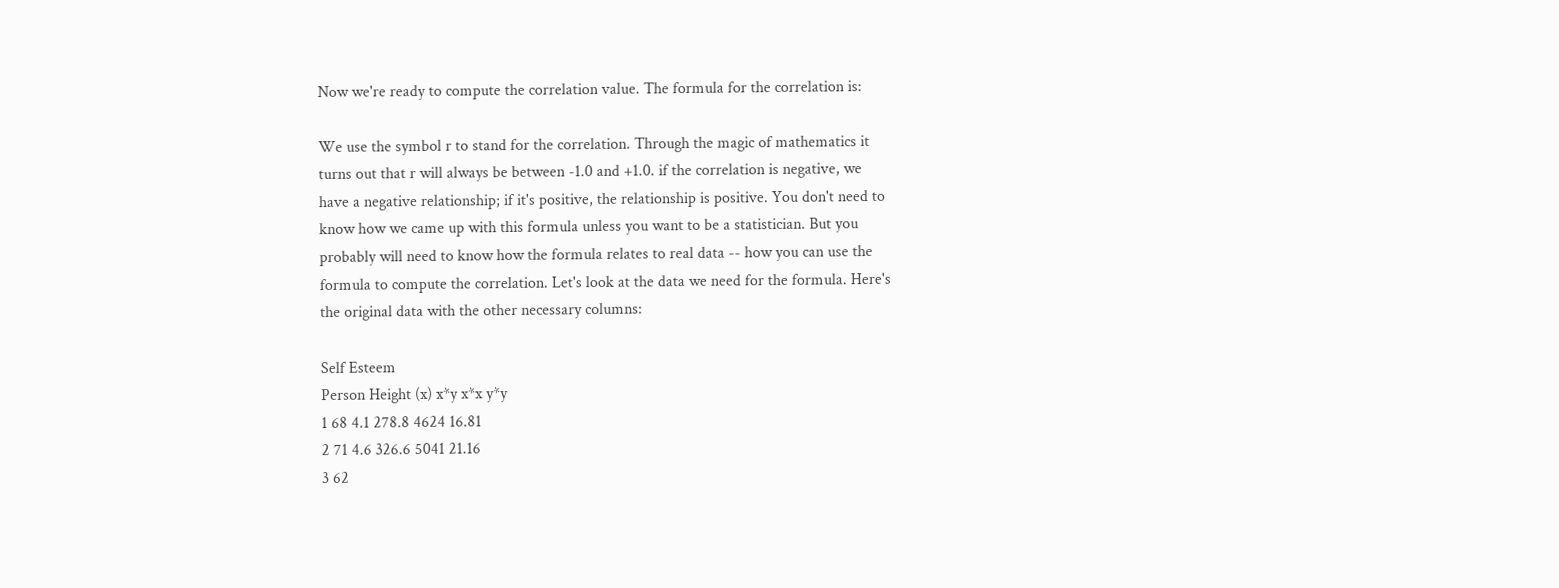Now we're ready to compute the correlation value. The formula for the correlation is:

We use the symbol r to stand for the correlation. Through the magic of mathematics it
turns out that r will always be between -1.0 and +1.0. if the correlation is negative, we
have a negative relationship; if it's positive, the relationship is positive. You don't need to
know how we came up with this formula unless you want to be a statistician. But you
probably will need to know how the formula relates to real data -- how you can use the
formula to compute the correlation. Let's look at the data we need for the formula. Here's
the original data with the other necessary columns:

Self Esteem
Person Height (x) x*y x*x y*y
1 68 4.1 278.8 4624 16.81
2 71 4.6 326.6 5041 21.16
3 62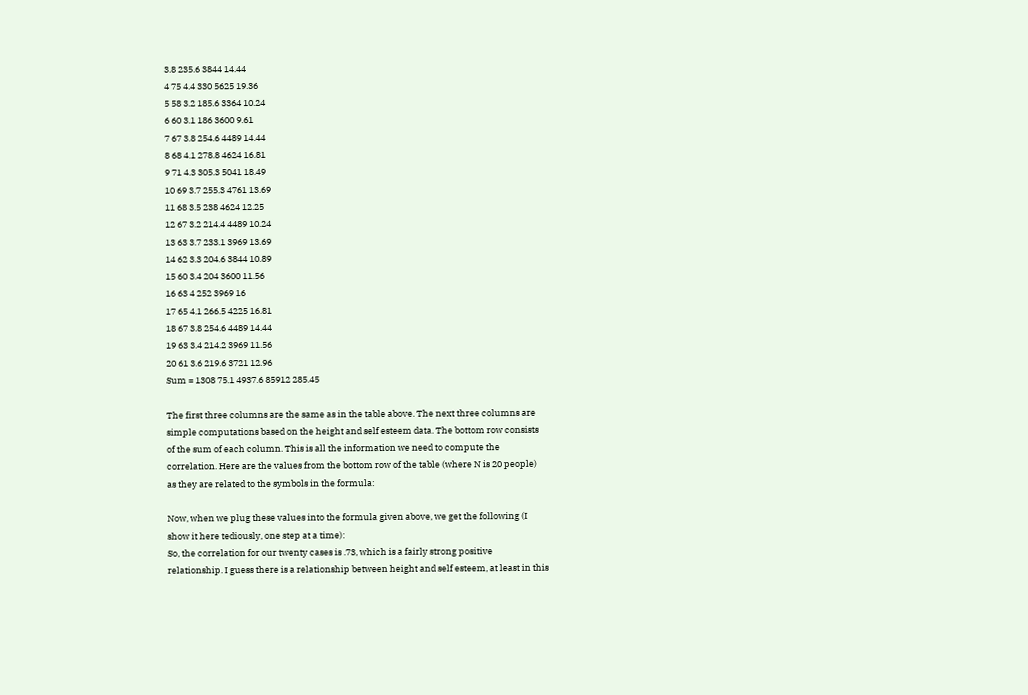3.8 235.6 3844 14.44
4 75 4.4 330 5625 19.36
5 58 3.2 185.6 3364 10.24
6 60 3.1 186 3600 9.61
7 67 3.8 254.6 4489 14.44
8 68 4.1 278.8 4624 16.81
9 71 4.3 305.3 5041 18.49
10 69 3.7 255.3 4761 13.69
11 68 3.5 238 4624 12.25
12 67 3.2 214.4 4489 10.24
13 63 3.7 233.1 3969 13.69
14 62 3.3 204.6 3844 10.89
15 60 3.4 204 3600 11.56
16 63 4 252 3969 16
17 65 4.1 266.5 4225 16.81
18 67 3.8 254.6 4489 14.44
19 63 3.4 214.2 3969 11.56
20 61 3.6 219.6 3721 12.96
Sum = 1308 75.1 4937.6 85912 285.45

The first three columns are the same as in the table above. The next three columns are
simple computations based on the height and self esteem data. The bottom row consists
of the sum of each column. This is all the information we need to compute the
correlation. Here are the values from the bottom row of the table (where N is 20 people)
as they are related to the symbols in the formula:

Now, when we plug these values into the formula given above, we get the following (I
show it here tediously, one step at a time):
So, the correlation for our twenty cases is .73, which is a fairly strong positive
relationship. I guess there is a relationship between height and self esteem, at least in this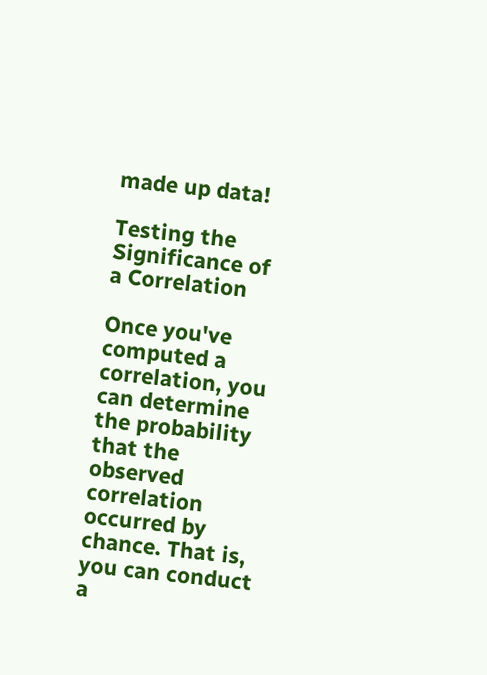made up data!

Testing the Significance of a Correlation

Once you've computed a correlation, you can determine the probability that the observed
correlation occurred by chance. That is, you can conduct a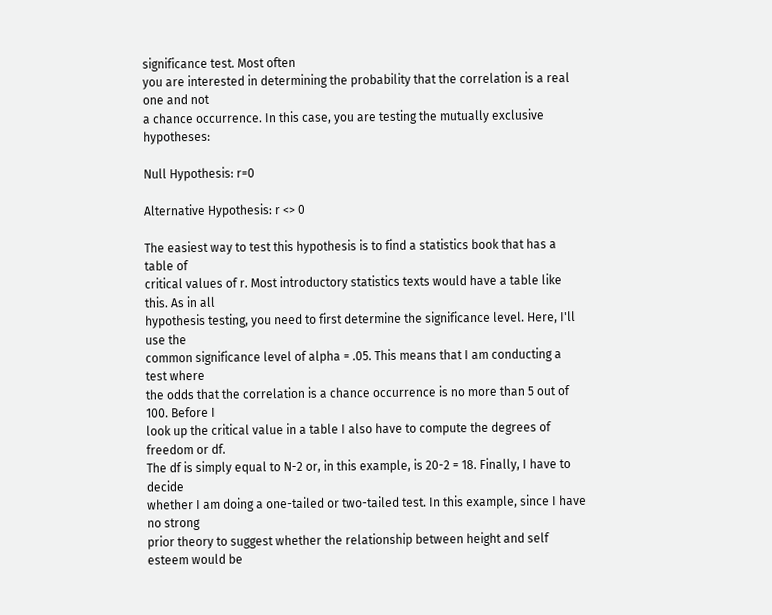significance test. Most often
you are interested in determining the probability that the correlation is a real one and not
a chance occurrence. In this case, you are testing the mutually exclusive hypotheses:

Null Hypothesis: r=0

Alternative Hypothesis: r <> 0

The easiest way to test this hypothesis is to find a statistics book that has a table of
critical values of r. Most introductory statistics texts would have a table like this. As in all
hypothesis testing, you need to first determine the significance level. Here, I'll use the
common significance level of alpha = .05. This means that I am conducting a test where
the odds that the correlation is a chance occurrence is no more than 5 out of 100. Before I
look up the critical value in a table I also have to compute the degrees of freedom or df.
The df is simply equal to N-2 or, in this example, is 20-2 = 18. Finally, I have to decide
whether I am doing a one-tailed or two-tailed test. In this example, since I have no strong
prior theory to suggest whether the relationship between height and self esteem would be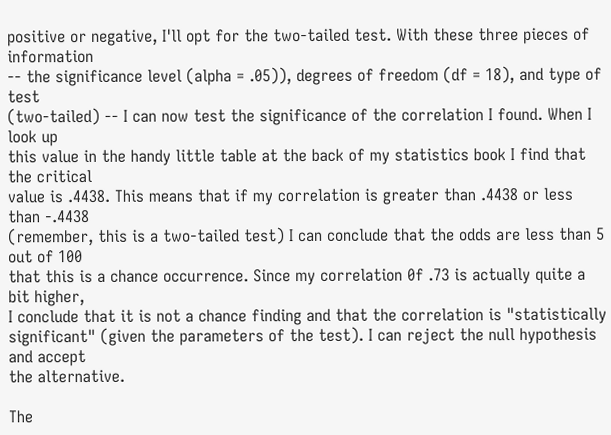positive or negative, I'll opt for the two-tailed test. With these three pieces of information
-- the significance level (alpha = .05)), degrees of freedom (df = 18), and type of test
(two-tailed) -- I can now test the significance of the correlation I found. When I look up
this value in the handy little table at the back of my statistics book I find that the critical
value is .4438. This means that if my correlation is greater than .4438 or less than -.4438
(remember, this is a two-tailed test) I can conclude that the odds are less than 5 out of 100
that this is a chance occurrence. Since my correlation 0f .73 is actually quite a bit higher,
I conclude that it is not a chance finding and that the correlation is "statistically
significant" (given the parameters of the test). I can reject the null hypothesis and accept
the alternative.

The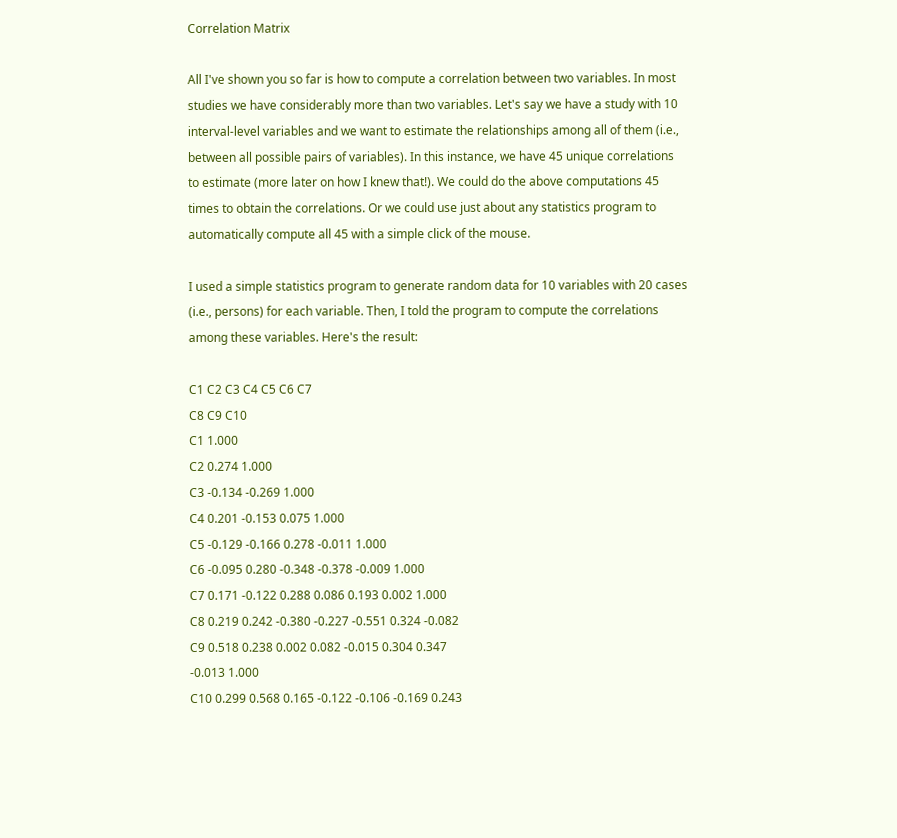Correlation Matrix

All I've shown you so far is how to compute a correlation between two variables. In most
studies we have considerably more than two variables. Let's say we have a study with 10
interval-level variables and we want to estimate the relationships among all of them (i.e.,
between all possible pairs of variables). In this instance, we have 45 unique correlations
to estimate (more later on how I knew that!). We could do the above computations 45
times to obtain the correlations. Or we could use just about any statistics program to
automatically compute all 45 with a simple click of the mouse.

I used a simple statistics program to generate random data for 10 variables with 20 cases
(i.e., persons) for each variable. Then, I told the program to compute the correlations
among these variables. Here's the result:

C1 C2 C3 C4 C5 C6 C7
C8 C9 C10
C1 1.000
C2 0.274 1.000
C3 -0.134 -0.269 1.000
C4 0.201 -0.153 0.075 1.000
C5 -0.129 -0.166 0.278 -0.011 1.000
C6 -0.095 0.280 -0.348 -0.378 -0.009 1.000
C7 0.171 -0.122 0.288 0.086 0.193 0.002 1.000
C8 0.219 0.242 -0.380 -0.227 -0.551 0.324 -0.082
C9 0.518 0.238 0.002 0.082 -0.015 0.304 0.347
-0.013 1.000
C10 0.299 0.568 0.165 -0.122 -0.106 -0.169 0.243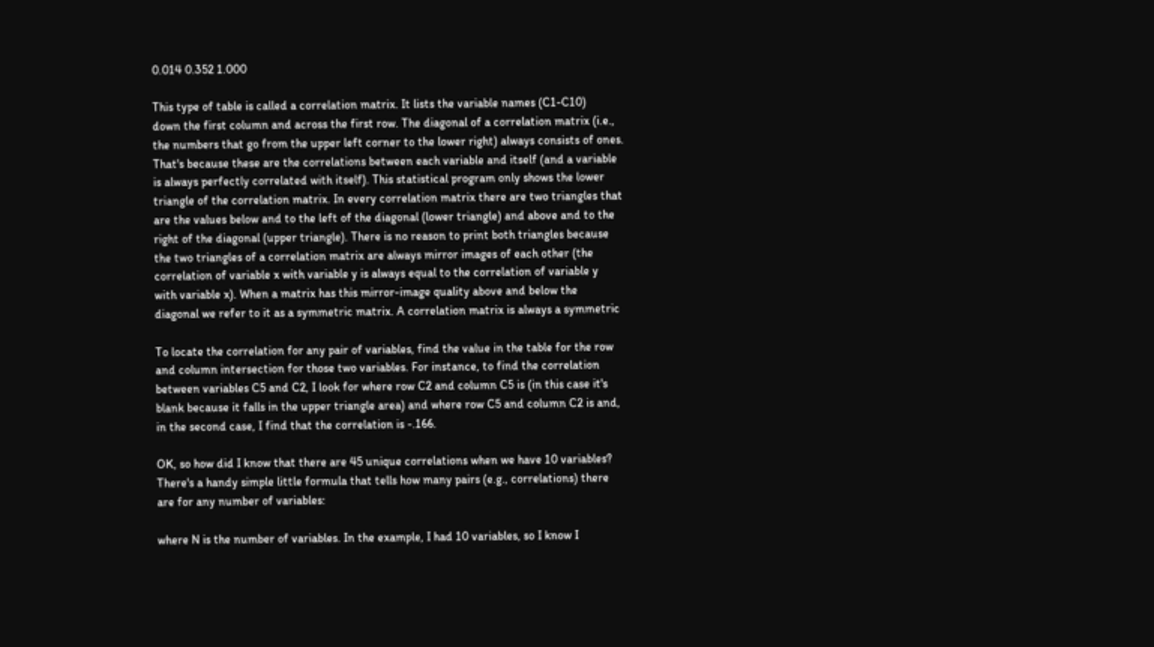0.014 0.352 1.000

This type of table is called a correlation matrix. It lists the variable names (C1-C10)
down the first column and across the first row. The diagonal of a correlation matrix (i.e.,
the numbers that go from the upper left corner to the lower right) always consists of ones.
That's because these are the correlations between each variable and itself (and a variable
is always perfectly correlated with itself). This statistical program only shows the lower
triangle of the correlation matrix. In every correlation matrix there are two triangles that
are the values below and to the left of the diagonal (lower triangle) and above and to the
right of the diagonal (upper triangle). There is no reason to print both triangles because
the two triangles of a correlation matrix are always mirror images of each other (the
correlation of variable x with variable y is always equal to the correlation of variable y
with variable x). When a matrix has this mirror-image quality above and below the
diagonal we refer to it as a symmetric matrix. A correlation matrix is always a symmetric

To locate the correlation for any pair of variables, find the value in the table for the row
and column intersection for those two variables. For instance, to find the correlation
between variables C5 and C2, I look for where row C2 and column C5 is (in this case it's
blank because it falls in the upper triangle area) and where row C5 and column C2 is and,
in the second case, I find that the correlation is -.166.

OK, so how did I know that there are 45 unique correlations when we have 10 variables?
There's a handy simple little formula that tells how many pairs (e.g., correlations) there
are for any number of variables:

where N is the number of variables. In the example, I had 10 variables, so I know I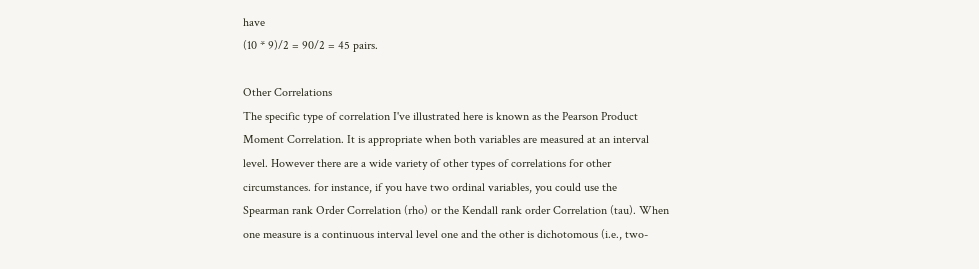have
(10 * 9)/2 = 90/2 = 45 pairs.

Other Correlations
The specific type of correlation I've illustrated here is known as the Pearson Product
Moment Correlation. It is appropriate when both variables are measured at an interval
level. However there are a wide variety of other types of correlations for other
circumstances. for instance, if you have two ordinal variables, you could use the
Spearman rank Order Correlation (rho) or the Kendall rank order Correlation (tau). When
one measure is a continuous interval level one and the other is dichotomous (i.e., two-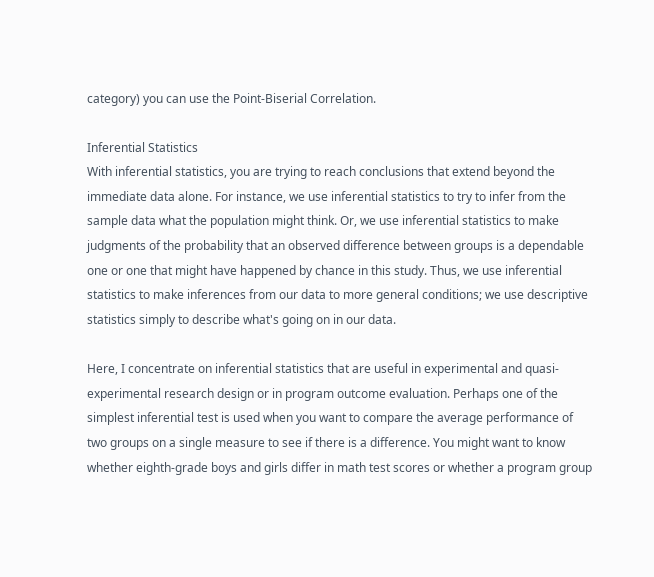category) you can use the Point-Biserial Correlation.

Inferential Statistics
With inferential statistics, you are trying to reach conclusions that extend beyond the
immediate data alone. For instance, we use inferential statistics to try to infer from the
sample data what the population might think. Or, we use inferential statistics to make
judgments of the probability that an observed difference between groups is a dependable
one or one that might have happened by chance in this study. Thus, we use inferential
statistics to make inferences from our data to more general conditions; we use descriptive
statistics simply to describe what's going on in our data.

Here, I concentrate on inferential statistics that are useful in experimental and quasi-
experimental research design or in program outcome evaluation. Perhaps one of the
simplest inferential test is used when you want to compare the average performance of
two groups on a single measure to see if there is a difference. You might want to know
whether eighth-grade boys and girls differ in math test scores or whether a program group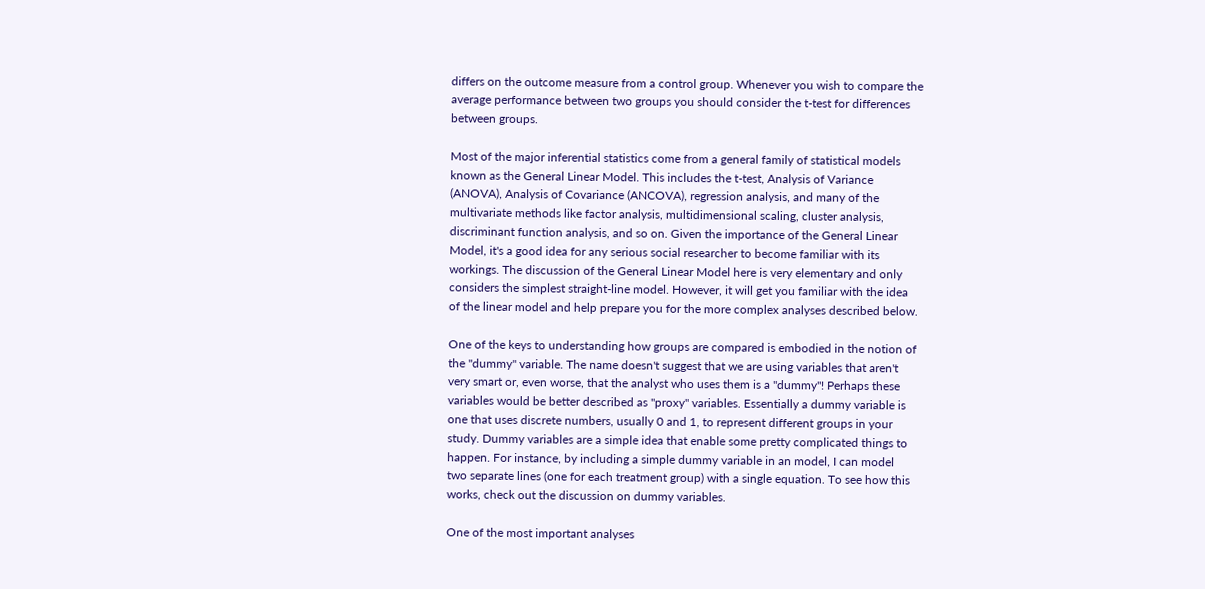differs on the outcome measure from a control group. Whenever you wish to compare the
average performance between two groups you should consider the t-test for differences
between groups.

Most of the major inferential statistics come from a general family of statistical models
known as the General Linear Model. This includes the t-test, Analysis of Variance
(ANOVA), Analysis of Covariance (ANCOVA), regression analysis, and many of the
multivariate methods like factor analysis, multidimensional scaling, cluster analysis,
discriminant function analysis, and so on. Given the importance of the General Linear
Model, it's a good idea for any serious social researcher to become familiar with its
workings. The discussion of the General Linear Model here is very elementary and only
considers the simplest straight-line model. However, it will get you familiar with the idea
of the linear model and help prepare you for the more complex analyses described below.

One of the keys to understanding how groups are compared is embodied in the notion of
the "dummy" variable. The name doesn't suggest that we are using variables that aren't
very smart or, even worse, that the analyst who uses them is a "dummy"! Perhaps these
variables would be better described as "proxy" variables. Essentially a dummy variable is
one that uses discrete numbers, usually 0 and 1, to represent different groups in your
study. Dummy variables are a simple idea that enable some pretty complicated things to
happen. For instance, by including a simple dummy variable in an model, I can model
two separate lines (one for each treatment group) with a single equation. To see how this
works, check out the discussion on dummy variables.

One of the most important analyses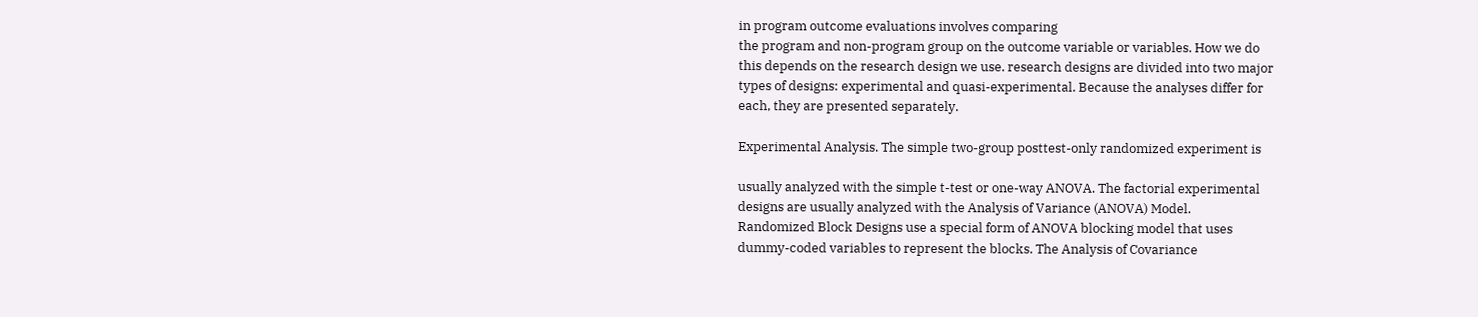in program outcome evaluations involves comparing
the program and non-program group on the outcome variable or variables. How we do
this depends on the research design we use. research designs are divided into two major
types of designs: experimental and quasi-experimental. Because the analyses differ for
each, they are presented separately.

Experimental Analysis. The simple two-group posttest-only randomized experiment is

usually analyzed with the simple t-test or one-way ANOVA. The factorial experimental
designs are usually analyzed with the Analysis of Variance (ANOVA) Model.
Randomized Block Designs use a special form of ANOVA blocking model that uses
dummy-coded variables to represent the blocks. The Analysis of Covariance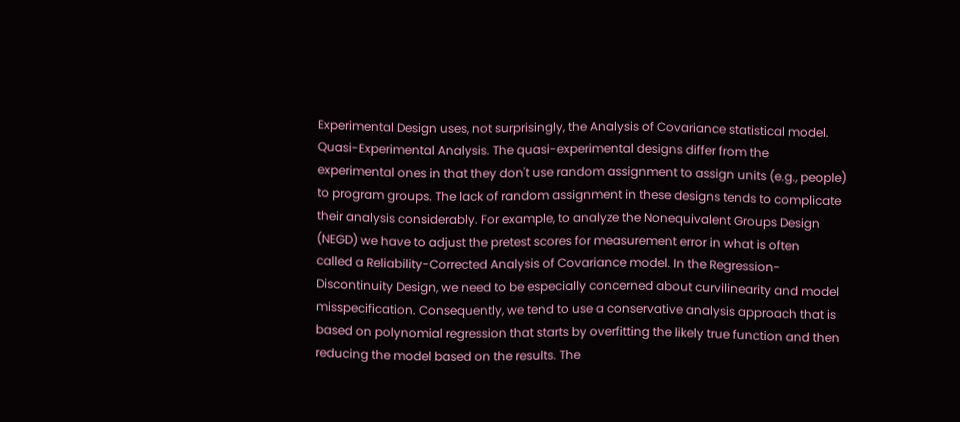Experimental Design uses, not surprisingly, the Analysis of Covariance statistical model.
Quasi-Experimental Analysis. The quasi-experimental designs differ from the
experimental ones in that they don't use random assignment to assign units (e.g., people)
to program groups. The lack of random assignment in these designs tends to complicate
their analysis considerably. For example, to analyze the Nonequivalent Groups Design
(NEGD) we have to adjust the pretest scores for measurement error in what is often
called a Reliability-Corrected Analysis of Covariance model. In the Regression-
Discontinuity Design, we need to be especially concerned about curvilinearity and model
misspecification. Consequently, we tend to use a conservative analysis approach that is
based on polynomial regression that starts by overfitting the likely true function and then
reducing the model based on the results. The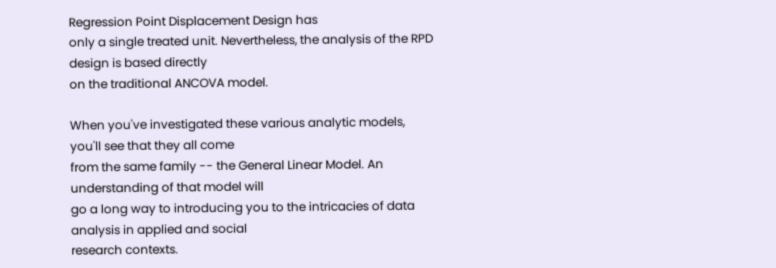Regression Point Displacement Design has
only a single treated unit. Nevertheless, the analysis of the RPD design is based directly
on the traditional ANCOVA model.

When you've investigated these various analytic models, you'll see that they all come
from the same family -- the General Linear Model. An understanding of that model will
go a long way to introducing you to the intricacies of data analysis in applied and social
research contexts.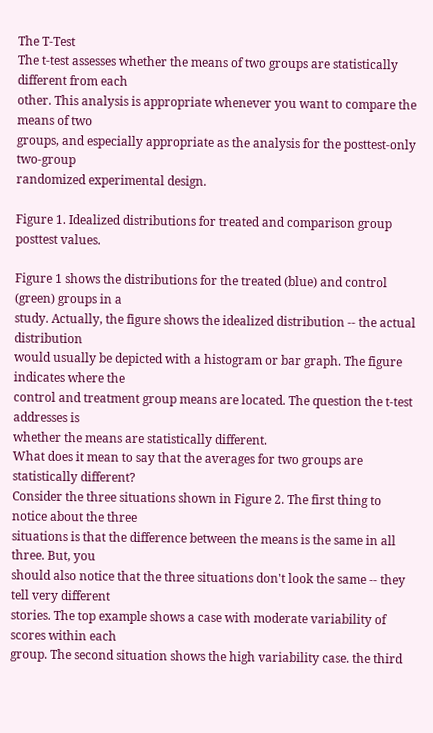The T-Test
The t-test assesses whether the means of two groups are statistically different from each
other. This analysis is appropriate whenever you want to compare the means of two
groups, and especially appropriate as the analysis for the posttest-only two-group
randomized experimental design.

Figure 1. Idealized distributions for treated and comparison group posttest values.

Figure 1 shows the distributions for the treated (blue) and control (green) groups in a
study. Actually, the figure shows the idealized distribution -- the actual distribution
would usually be depicted with a histogram or bar graph. The figure indicates where the
control and treatment group means are located. The question the t-test addresses is
whether the means are statistically different.
What does it mean to say that the averages for two groups are statistically different?
Consider the three situations shown in Figure 2. The first thing to notice about the three
situations is that the difference between the means is the same in all three. But, you
should also notice that the three situations don't look the same -- they tell very different
stories. The top example shows a case with moderate variability of scores within each
group. The second situation shows the high variability case. the third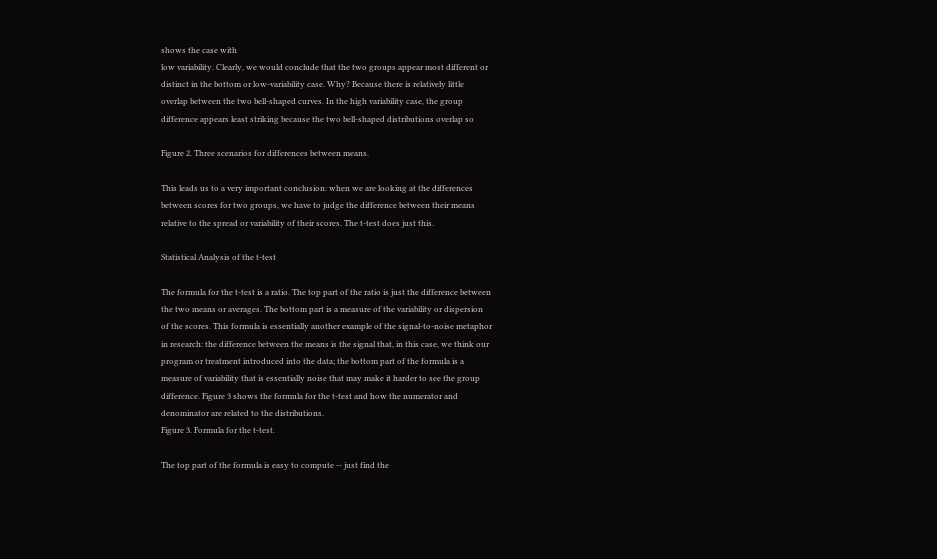shows the case with
low variability. Clearly, we would conclude that the two groups appear most different or
distinct in the bottom or low-variability case. Why? Because there is relatively little
overlap between the two bell-shaped curves. In the high variability case, the group
difference appears least striking because the two bell-shaped distributions overlap so

Figure 2. Three scenarios for differences between means.

This leads us to a very important conclusion: when we are looking at the differences
between scores for two groups, we have to judge the difference between their means
relative to the spread or variability of their scores. The t-test does just this.

Statistical Analysis of the t-test

The formula for the t-test is a ratio. The top part of the ratio is just the difference between
the two means or averages. The bottom part is a measure of the variability or dispersion
of the scores. This formula is essentially another example of the signal-to-noise metaphor
in research: the difference between the means is the signal that, in this case, we think our
program or treatment introduced into the data; the bottom part of the formula is a
measure of variability that is essentially noise that may make it harder to see the group
difference. Figure 3 shows the formula for the t-test and how the numerator and
denominator are related to the distributions.
Figure 3. Formula for the t-test.

The top part of the formula is easy to compute -- just find the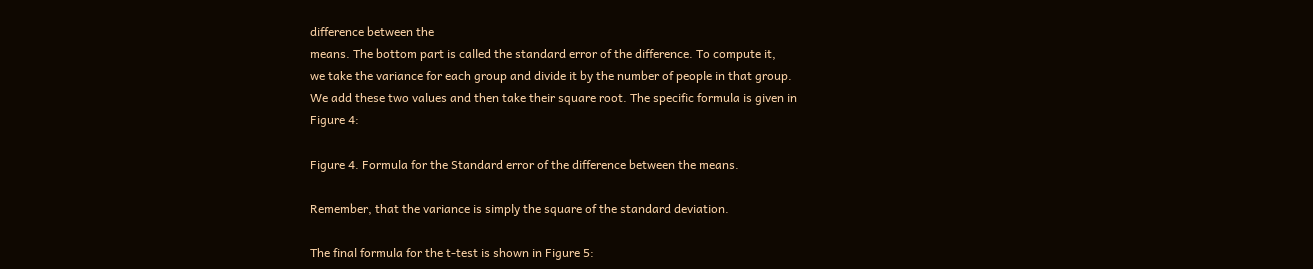difference between the
means. The bottom part is called the standard error of the difference. To compute it,
we take the variance for each group and divide it by the number of people in that group.
We add these two values and then take their square root. The specific formula is given in
Figure 4:

Figure 4. Formula for the Standard error of the difference between the means.

Remember, that the variance is simply the square of the standard deviation.

The final formula for the t-test is shown in Figure 5: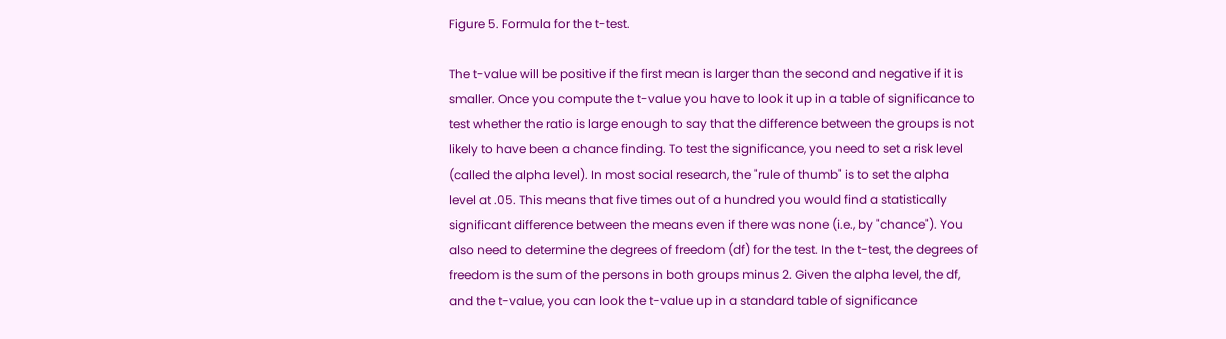Figure 5. Formula for the t-test.

The t-value will be positive if the first mean is larger than the second and negative if it is
smaller. Once you compute the t-value you have to look it up in a table of significance to
test whether the ratio is large enough to say that the difference between the groups is not
likely to have been a chance finding. To test the significance, you need to set a risk level
(called the alpha level). In most social research, the "rule of thumb" is to set the alpha
level at .05. This means that five times out of a hundred you would find a statistically
significant difference between the means even if there was none (i.e., by "chance"). You
also need to determine the degrees of freedom (df) for the test. In the t-test, the degrees of
freedom is the sum of the persons in both groups minus 2. Given the alpha level, the df,
and the t-value, you can look the t-value up in a standard table of significance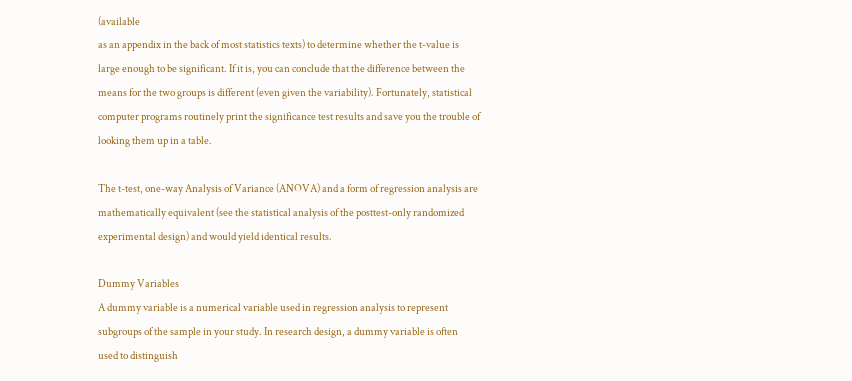(available
as an appendix in the back of most statistics texts) to determine whether the t-value is
large enough to be significant. If it is, you can conclude that the difference between the
means for the two groups is different (even given the variability). Fortunately, statistical
computer programs routinely print the significance test results and save you the trouble of
looking them up in a table.

The t-test, one-way Analysis of Variance (ANOVA) and a form of regression analysis are
mathematically equivalent (see the statistical analysis of the posttest-only randomized
experimental design) and would yield identical results.

Dummy Variables
A dummy variable is a numerical variable used in regression analysis to represent
subgroups of the sample in your study. In research design, a dummy variable is often
used to distinguish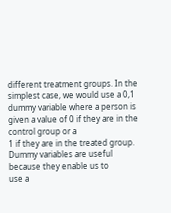different treatment groups. In the simplest case, we would use a 0,1
dummy variable where a person is given a value of 0 if they are in the control group or a
1 if they are in the treated group. Dummy variables are useful because they enable us to
use a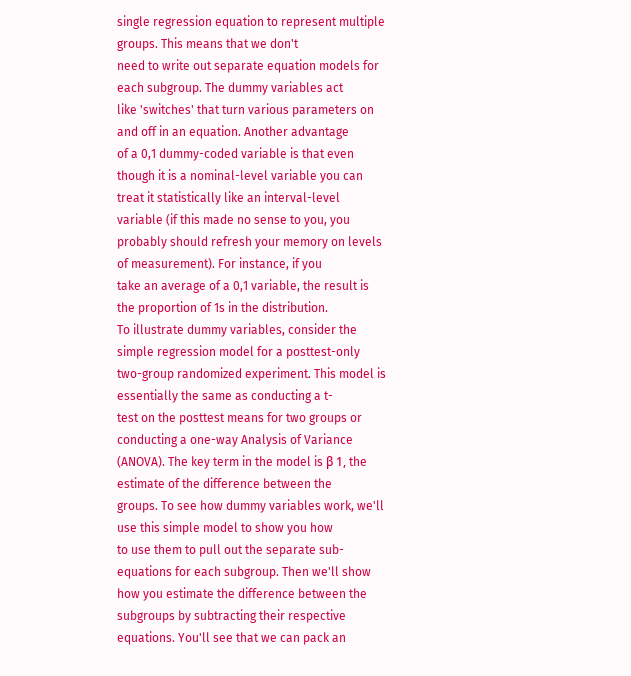single regression equation to represent multiple groups. This means that we don't
need to write out separate equation models for each subgroup. The dummy variables act
like 'switches' that turn various parameters on and off in an equation. Another advantage
of a 0,1 dummy-coded variable is that even though it is a nominal-level variable you can
treat it statistically like an interval-level variable (if this made no sense to you, you
probably should refresh your memory on levels of measurement). For instance, if you
take an average of a 0,1 variable, the result is the proportion of 1s in the distribution.
To illustrate dummy variables, consider the simple regression model for a posttest-only
two-group randomized experiment. This model is essentially the same as conducting a t-
test on the posttest means for two groups or conducting a one-way Analysis of Variance
(ANOVA). The key term in the model is β 1, the estimate of the difference between the
groups. To see how dummy variables work, we'll use this simple model to show you how
to use them to pull out the separate sub-equations for each subgroup. Then we'll show
how you estimate the difference between the subgroups by subtracting their respective
equations. You'll see that we can pack an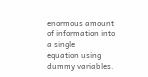enormous amount of information into a single
equation using dummy variables.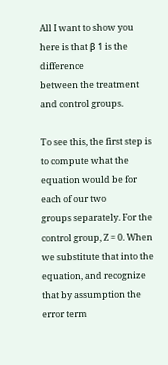All I want to show you here is that β 1 is the difference
between the treatment and control groups.

To see this, the first step is to compute what the equation would be for each of our two
groups separately. For the control group, Z = 0. When we substitute that into the
equation, and recognize that by assumption the error term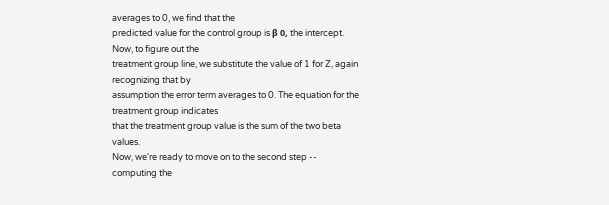averages to 0, we find that the
predicted value for the control group is β 0, the intercept. Now, to figure out the
treatment group line, we substitute the value of 1 for Z, again recognizing that by
assumption the error term averages to 0. The equation for the treatment group indicates
that the treatment group value is the sum of the two beta values.
Now, we're ready to move on to the second step -- computing the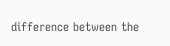difference between the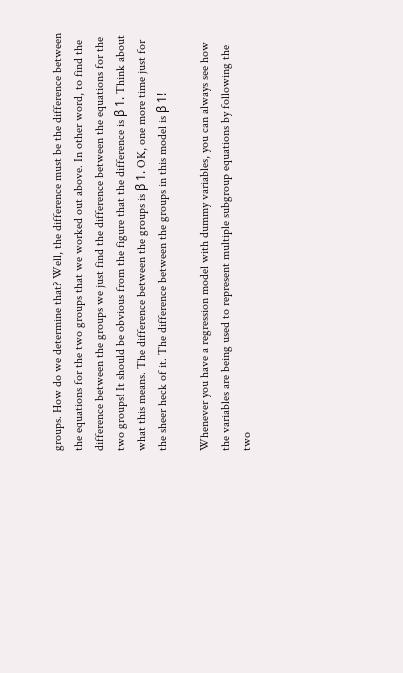groups. How do we determine that? Well, the difference must be the difference between
the equations for the two groups that we worked out above. In other word, to find the
difference between the groups we just find the difference between the equations for the
two groups! It should be obvious from the figure that the difference is β 1. Think about
what this means. The difference between the groups is β 1. OK, one more time just for
the sheer heck of it. The difference between the groups in this model is β 1!

Whenever you have a regression model with dummy variables, you can always see how
the variables are being used to represent multiple subgroup equations by following the
two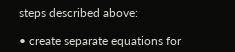steps described above:

• create separate equations for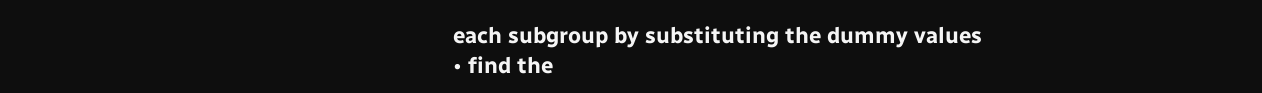each subgroup by substituting the dummy values
• find the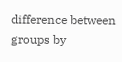difference between groups by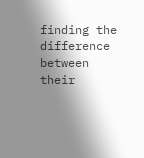finding the difference between their